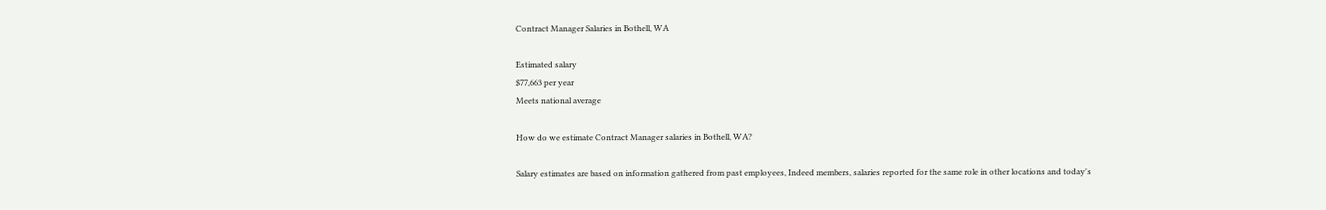Contract Manager Salaries in Bothell, WA

Estimated salary
$77,663 per year
Meets national average

How do we estimate Contract Manager salaries in Bothell, WA?

Salary estimates are based on information gathered from past employees, Indeed members, salaries reported for the same role in other locations and today's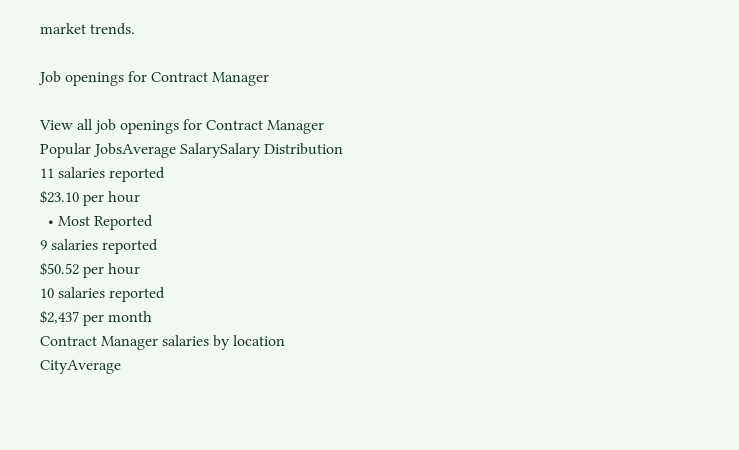market trends.

Job openings for Contract Manager

View all job openings for Contract Manager
Popular JobsAverage SalarySalary Distribution
11 salaries reported
$23.10 per hour
  • Most Reported
9 salaries reported
$50.52 per hour
10 salaries reported
$2,437 per month
Contract Manager salaries by location
CityAverage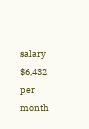salary
$6,432 per month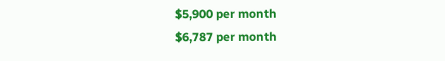$5,900 per month
$6,787 per month